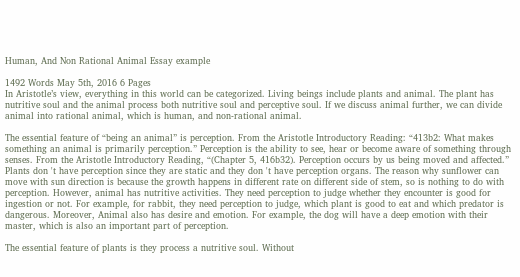Human, And Non Rational Animal Essay example

1492 Words May 5th, 2016 6 Pages
In Aristotle’s view, everything in this world can be categorized. Living beings include plants and animal. The plant has nutritive soul and the animal process both nutritive soul and perceptive soul. If we discuss animal further, we can divide animal into rational animal, which is human, and non-rational animal.

The essential feature of “being an animal” is perception. From the Aristotle Introductory Reading: “413b2: What makes something an animal is primarily perception.” Perception is the ability to see, hear or become aware of something through senses. From the Aristotle Introductory Reading, “(Chapter 5, 416b32). Perception occurs by us being moved and affected.” Plants don 't have perception since they are static and they don 't have perception organs. The reason why sunflower can move with sun direction is because the growth happens in different rate on different side of stem, so is nothing to do with perception. However, animal has nutritive activities. They need perception to judge whether they encounter is good for ingestion or not. For example, for rabbit, they need perception to judge, which plant is good to eat and which predator is dangerous. Moreover, Animal also has desire and emotion. For example, the dog will have a deep emotion with their master, which is also an important part of perception.

The essential feature of plants is they process a nutritive soul. Without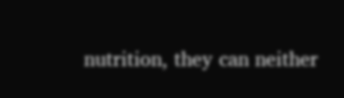nutrition, they can neither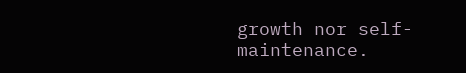growth nor self-maintenance.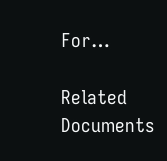For…

Related Documents